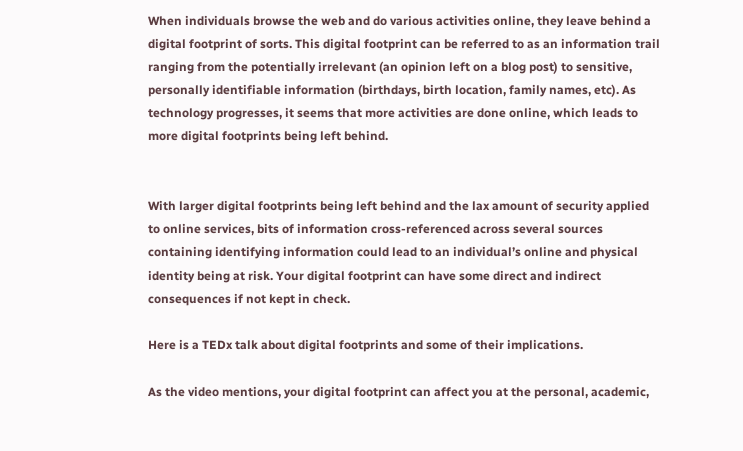When individuals browse the web and do various activities online, they leave behind a digital footprint of sorts. This digital footprint can be referred to as an information trail ranging from the potentially irrelevant (an opinion left on a blog post) to sensitive, personally identifiable information (birthdays, birth location, family names, etc). As technology progresses, it seems that more activities are done online, which leads to more digital footprints being left behind.


With larger digital footprints being left behind and the lax amount of security applied to online services, bits of information cross-referenced across several sources containing identifying information could lead to an individual’s online and physical identity being at risk. Your digital footprint can have some direct and indirect consequences if not kept in check.

Here is a TEDx talk about digital footprints and some of their implications.

As the video mentions, your digital footprint can affect you at the personal, academic,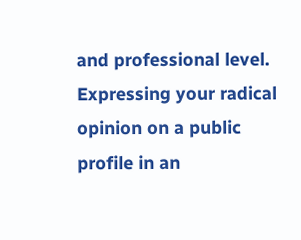and professional level. Expressing your radical opinion on a public profile in an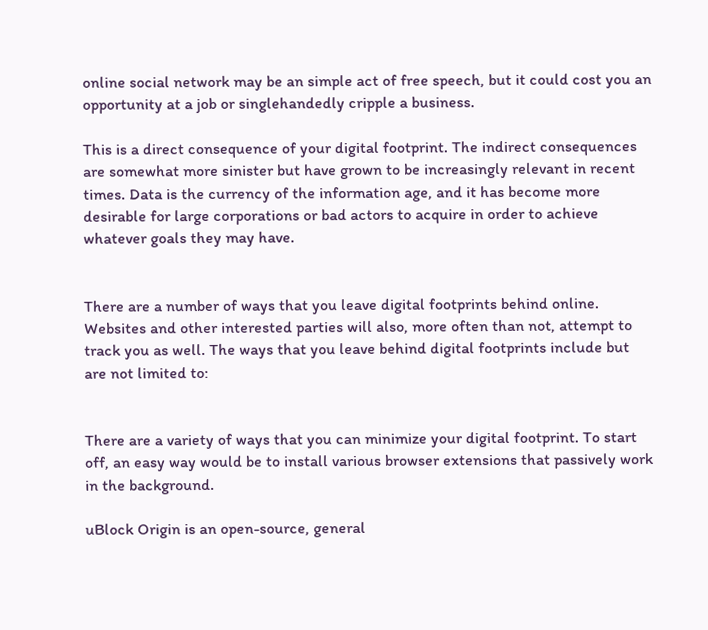online social network may be an simple act of free speech, but it could cost you an opportunity at a job or singlehandedly cripple a business.

This is a direct consequence of your digital footprint. The indirect consequences are somewhat more sinister but have grown to be increasingly relevant in recent times. Data is the currency of the information age, and it has become more desirable for large corporations or bad actors to acquire in order to achieve whatever goals they may have.


There are a number of ways that you leave digital footprints behind online. Websites and other interested parties will also, more often than not, attempt to track you as well. The ways that you leave behind digital footprints include but are not limited to:


There are a variety of ways that you can minimize your digital footprint. To start off, an easy way would be to install various browser extensions that passively work in the background.

uBlock Origin is an open-source, general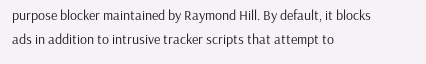purpose blocker maintained by Raymond Hill. By default, it blocks ads in addition to intrusive tracker scripts that attempt to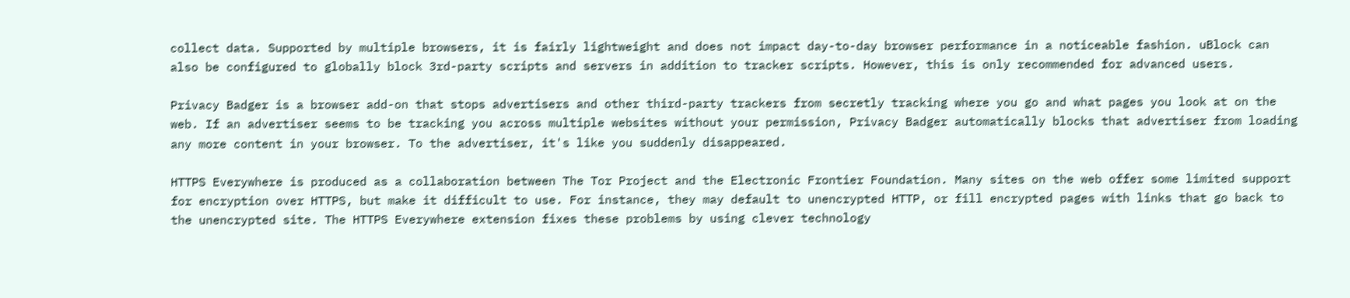collect data. Supported by multiple browsers, it is fairly lightweight and does not impact day-to-day browser performance in a noticeable fashion. uBlock can also be configured to globally block 3rd-party scripts and servers in addition to tracker scripts. However, this is only recommended for advanced users.

Privacy Badger is a browser add-on that stops advertisers and other third-party trackers from secretly tracking where you go and what pages you look at on the web. If an advertiser seems to be tracking you across multiple websites without your permission, Privacy Badger automatically blocks that advertiser from loading any more content in your browser. To the advertiser, it's like you suddenly disappeared.

HTTPS Everywhere is produced as a collaboration between The Tor Project and the Electronic Frontier Foundation. Many sites on the web offer some limited support for encryption over HTTPS, but make it difficult to use. For instance, they may default to unencrypted HTTP, or fill encrypted pages with links that go back to the unencrypted site. The HTTPS Everywhere extension fixes these problems by using clever technology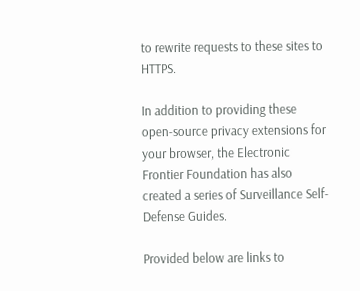to rewrite requests to these sites to HTTPS.

In addition to providing these open-source privacy extensions for your browser, the Electronic Frontier Foundation has also created a series of Surveillance Self-Defense Guides.

Provided below are links to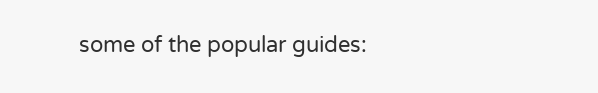some of the popular guides: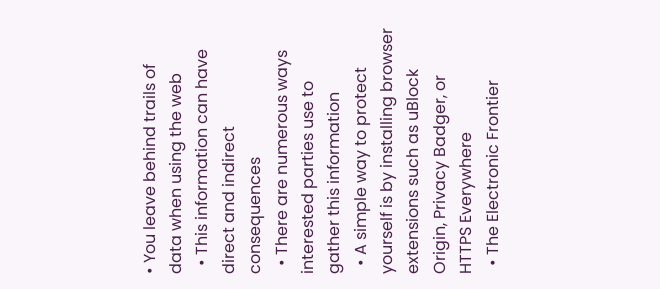• You leave behind trails of data when using the web
  • This information can have direct and indirect consequences
  • There are numerous ways interested parties use to gather this information
  • A simple way to protect yourself is by installing browser extensions such as uBlock Origin, Privacy Badger, or HTTPS Everywhere
  • The Electronic Frontier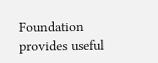Foundation provides useful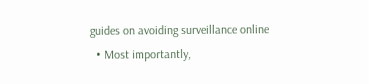guides on avoiding surveillance online
  • Most importantly,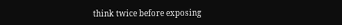think twice before exposing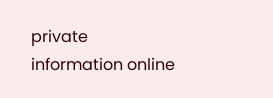private information online